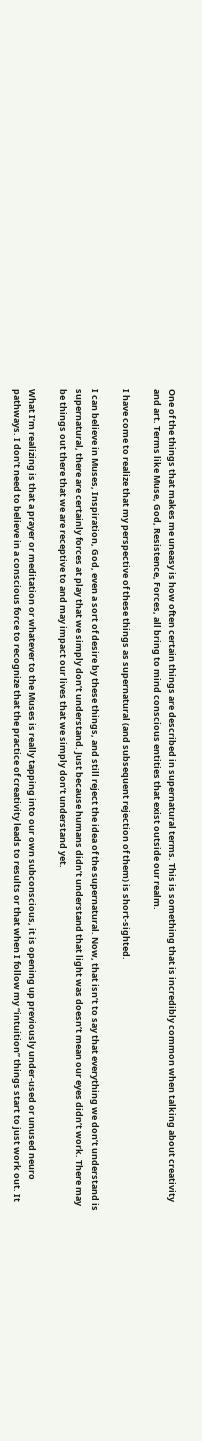One of the things that makes me uneasy is how often certain things are described in supernatural terms. This is something that is incredibly common when talking about creativity and art. Terms like Muse, God, Resistence, Forces, all bring to mind conscious entities that exist outside our realm.

I have come to realize that my perspective of these things as supernatural (and subsequent rejection of them) is short-sighted.

I can believe in Muses, Inspiration, God, even a sort of desire by these things, and still reject the idea of the supernatural. Now, that isn’t to say that everything we don’t understand is supernatural, there are certainly forces at play that we simply don’t understand. Just because humans didn’t understand that light was doesn’t mean our eyes didn’t work. There may be things out there that we are receptive to and may impact our lives that we simply don’t understand yet.

What I’m realizing is that a prayer or meditation or whatever to the Muses is really tapping into our own subconscious, it is opening up previously under-used or unused neuro pathways. I don’t need to believe in a conscious force to recognize that the practice of creativity leads to results or that when I follow my “intuition” things start to just work out. It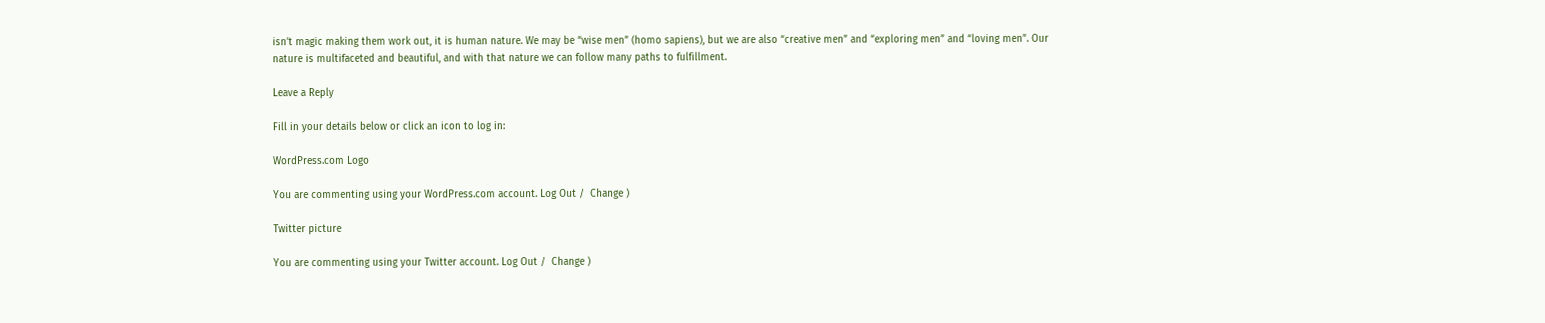isn’t magic making them work out, it is human nature. We may be “wise men” (homo sapiens), but we are also “creative men” and “exploring men” and “loving men”. Our nature is multifaceted and beautiful, and with that nature we can follow many paths to fulfillment.

Leave a Reply

Fill in your details below or click an icon to log in:

WordPress.com Logo

You are commenting using your WordPress.com account. Log Out /  Change )

Twitter picture

You are commenting using your Twitter account. Log Out /  Change )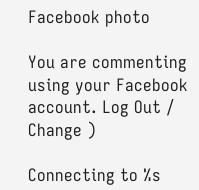Facebook photo

You are commenting using your Facebook account. Log Out /  Change )

Connecting to %s